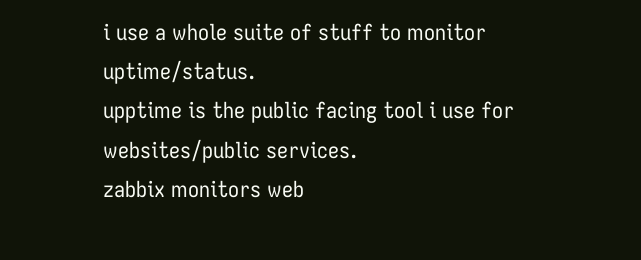i use a whole suite of stuff to monitor uptime/status.
upptime is the public facing tool i use for websites/public services.
zabbix monitors web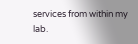services from within my lab.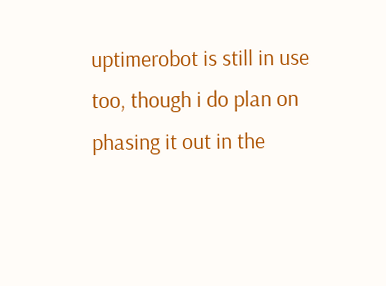uptimerobot is still in use too, though i do plan on phasing it out in the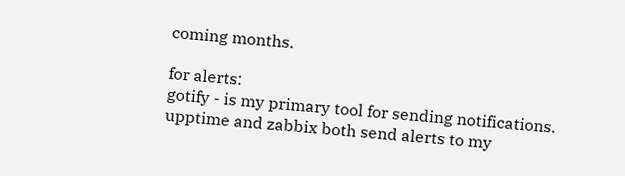coming months.

for alerts:
gotify - is my primary tool for sending notifications.
upptime and zabbix both send alerts to my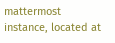mattermost instance, located at